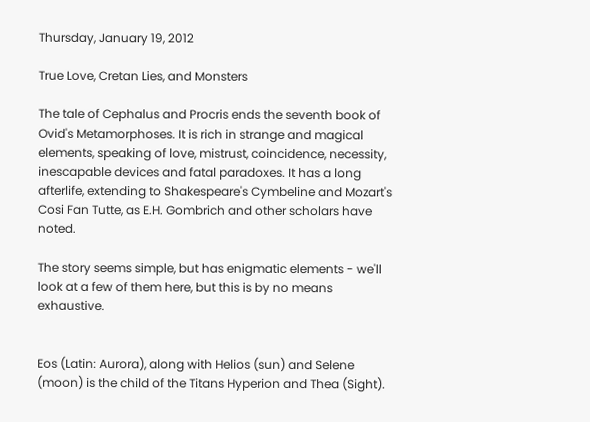Thursday, January 19, 2012

True Love, Cretan Lies, and Monsters

The tale of Cephalus and Procris ends the seventh book of Ovid's Metamorphoses. It is rich in strange and magical elements, speaking of love, mistrust, coincidence, necessity, inescapable devices and fatal paradoxes. It has a long afterlife, extending to Shakespeare's Cymbeline and Mozart's Cosi Fan Tutte, as E.H. Gombrich and other scholars have noted.

The story seems simple, but has enigmatic elements - we'll look at a few of them here, but this is by no means exhaustive.


Eos (Latin: Aurora), along with Helios (sun) and Selene (moon) is the child of the Titans Hyperion and Thea (Sight).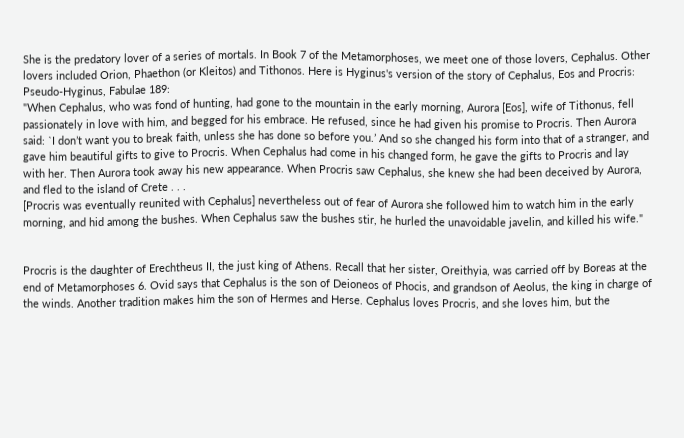She is the predatory lover of a series of mortals. In Book 7 of the Metamorphoses, we meet one of those lovers, Cephalus. Other lovers included Orion, Phaethon (or Kleitos) and Tithonos. Here is Hyginus's version of the story of Cephalus, Eos and Procris:
Pseudo-Hyginus, Fabulae 189:
"When Cephalus, who was fond of hunting, had gone to the mountain in the early morning, Aurora [Eos], wife of Tithonus, fell passionately in love with him, and begged for his embrace. He refused, since he had given his promise to Procris. Then Aurora said: `I don’t want you to break faith, unless she has done so before you.’ And so she changed his form into that of a stranger, and gave him beautiful gifts to give to Procris. When Cephalus had come in his changed form, he gave the gifts to Procris and lay with her. Then Aurora took away his new appearance. When Procris saw Cephalus, she knew she had been deceived by Aurora, and fled to the island of Crete . . .
[Procris was eventually reunited with Cephalus] nevertheless out of fear of Aurora she followed him to watch him in the early morning, and hid among the bushes. When Cephalus saw the bushes stir, he hurled the unavoidable javelin, and killed his wife."


Procris is the daughter of Erechtheus II, the just king of Athens. Recall that her sister, Oreithyia, was carried off by Boreas at the end of Metamorphoses 6. Ovid says that Cephalus is the son of Deioneos of Phocis, and grandson of Aeolus, the king in charge of the winds. Another tradition makes him the son of Hermes and Herse. Cephalus loves Procris, and she loves him, but the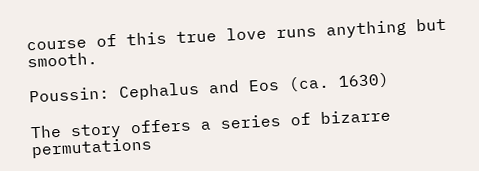course of this true love runs anything but smooth.

Poussin: Cephalus and Eos (ca. 1630)

The story offers a series of bizarre permutations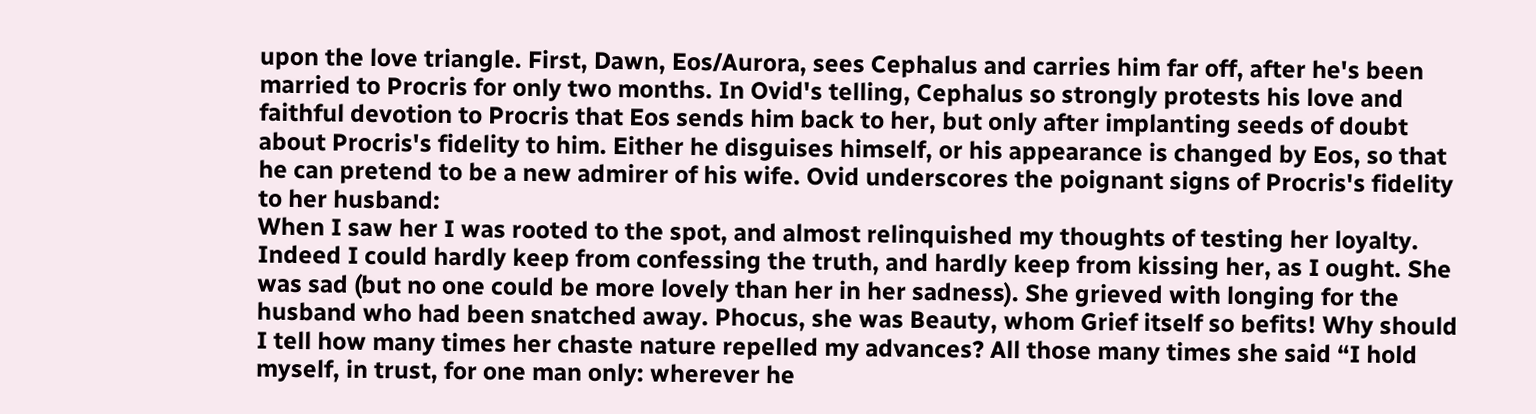upon the love triangle. First, Dawn, Eos/Aurora, sees Cephalus and carries him far off, after he's been married to Procris for only two months. In Ovid's telling, Cephalus so strongly protests his love and faithful devotion to Procris that Eos sends him back to her, but only after implanting seeds of doubt about Procris's fidelity to him. Either he disguises himself, or his appearance is changed by Eos, so that he can pretend to be a new admirer of his wife. Ovid underscores the poignant signs of Procris's fidelity to her husband:
When I saw her I was rooted to the spot, and almost relinquished my thoughts of testing her loyalty. Indeed I could hardly keep from confessing the truth, and hardly keep from kissing her, as I ought. She was sad (but no one could be more lovely than her in her sadness). She grieved with longing for the husband who had been snatched away. Phocus, she was Beauty, whom Grief itself so befits! Why should I tell how many times her chaste nature repelled my advances? All those many times she said “I hold myself, in trust, for one man only: wherever he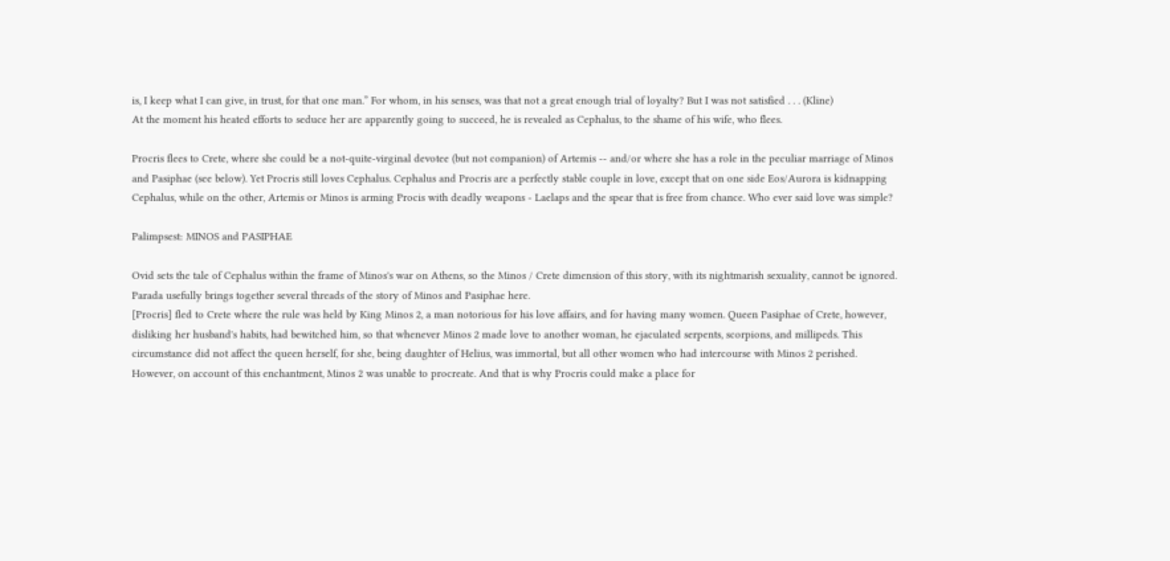is, I keep what I can give, in trust, for that one man.” For whom, in his senses, was that not a great enough trial of loyalty? But I was not satisfied . . . (Kline)
At the moment his heated efforts to seduce her are apparently going to succeed, he is revealed as Cephalus, to the shame of his wife, who flees.

Procris flees to Crete, where she could be a not-quite-virginal devotee (but not companion) of Artemis -- and/or where she has a role in the peculiar marriage of Minos and Pasiphae (see below). Yet Procris still loves Cephalus. Cephalus and Procris are a perfectly stable couple in love, except that on one side Eos/Aurora is kidnapping Cephalus, while on the other, Artemis or Minos is arming Procis with deadly weapons - Laelaps and the spear that is free from chance. Who ever said love was simple?

Palimpsest: MINOS and PASIPHAE

Ovid sets the tale of Cephalus within the frame of Minos's war on Athens, so the Minos / Crete dimension of this story, with its nightmarish sexuality, cannot be ignored. Parada usefully brings together several threads of the story of Minos and Pasiphae here.
[Procris] fled to Crete where the rule was held by King Minos 2, a man notorious for his love affairs, and for having many women. Queen Pasiphae of Crete, however, disliking her husband's habits, had bewitched him, so that whenever Minos 2 made love to another woman, he ejaculated serpents, scorpions, and millipeds. This circumstance did not affect the queen herself, for she, being daughter of Helius, was immortal, but all other women who had intercourse with Minos 2 perished. However, on account of this enchantment, Minos 2 was unable to procreate. And that is why Procris could make a place for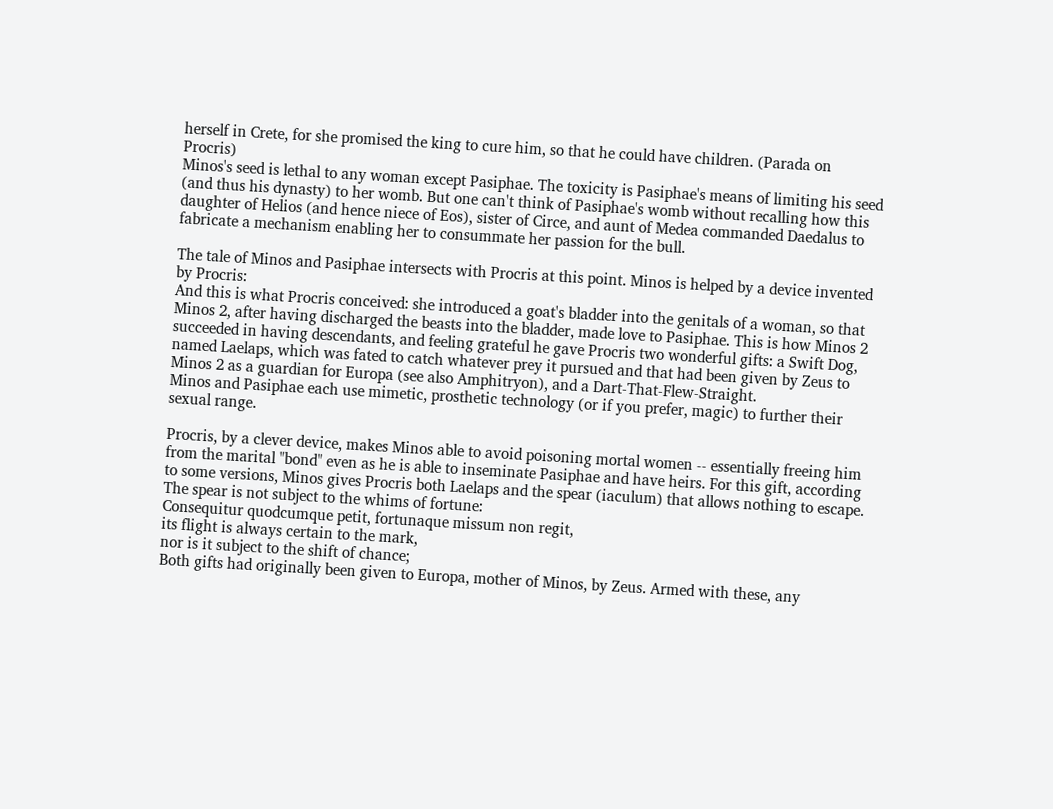herself in Crete, for she promised the king to cure him, so that he could have children. (Parada on Procris)
Minos's seed is lethal to any woman except Pasiphae. The toxicity is Pasiphae's means of limiting his seed (and thus his dynasty) to her womb. But one can't think of Pasiphae's womb without recalling how this daughter of Helios (and hence niece of Eos), sister of Circe, and aunt of Medea commanded Daedalus to fabricate a mechanism enabling her to consummate her passion for the bull.

The tale of Minos and Pasiphae intersects with Procris at this point. Minos is helped by a device invented by Procris:
And this is what Procris conceived: she introduced a goat's bladder into the genitals of a woman, so that Minos 2, after having discharged the beasts into the bladder, made love to Pasiphae. This is how Minos 2 succeeded in having descendants, and feeling grateful he gave Procris two wonderful gifts: a Swift Dog, named Laelaps, which was fated to catch whatever prey it pursued and that had been given by Zeus to Minos 2 as a guardian for Europa (see also Amphitryon), and a Dart-That-Flew-Straight.
Minos and Pasiphae each use mimetic, prosthetic technology (or if you prefer, magic) to further their sexual range.

Procris, by a clever device, makes Minos able to avoid poisoning mortal women -- essentially freeing him from the marital "bond" even as he is able to inseminate Pasiphae and have heirs. For this gift, according to some versions, Minos gives Procris both Laelaps and the spear (iaculum) that allows nothing to escape. The spear is not subject to the whims of fortune:
Consequitur quodcumque petit, fortunaque missum non regit,
its flight is always certain to the mark,
nor is it subject to the shift of chance;
Both gifts had originally been given to Europa, mother of Minos, by Zeus. Armed with these, any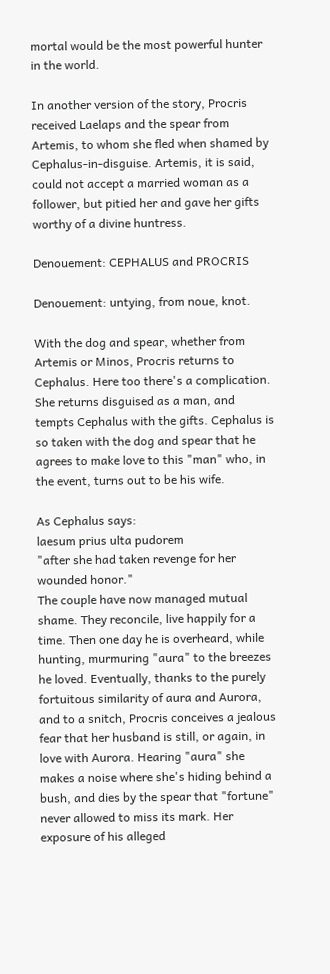mortal would be the most powerful hunter in the world.

In another version of the story, Procris received Laelaps and the spear from Artemis, to whom she fled when shamed by Cephalus-in-disguise. Artemis, it is said, could not accept a married woman as a follower, but pitied her and gave her gifts worthy of a divine huntress.

Denouement: CEPHALUS and PROCRIS

Denouement: untying, from noue, knot.

With the dog and spear, whether from Artemis or Minos, Procris returns to Cephalus. Here too there's a complication. She returns disguised as a man, and tempts Cephalus with the gifts. Cephalus is so taken with the dog and spear that he agrees to make love to this "man" who, in the event, turns out to be his wife.

As Cephalus says:
laesum prius ulta pudorem
"after she had taken revenge for her wounded honor."
The couple have now managed mutual shame. They reconcile, live happily for a time. Then one day he is overheard, while hunting, murmuring "aura" to the breezes he loved. Eventually, thanks to the purely fortuitous similarity of aura and Aurora, and to a snitch, Procris conceives a jealous fear that her husband is still, or again, in love with Aurora. Hearing "aura" she makes a noise where she's hiding behind a bush, and dies by the spear that "fortune" never allowed to miss its mark. Her exposure of his alleged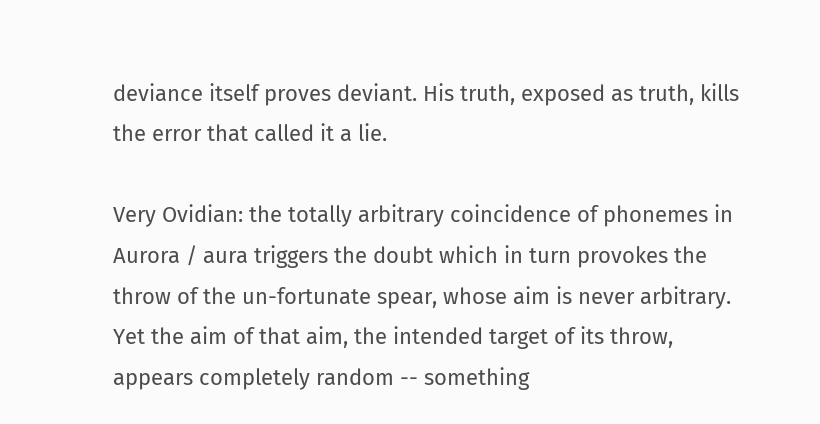deviance itself proves deviant. His truth, exposed as truth, kills the error that called it a lie.

Very Ovidian: the totally arbitrary coincidence of phonemes in Aurora / aura triggers the doubt which in turn provokes the throw of the un-fortunate spear, whose aim is never arbitrary. Yet the aim of that aim, the intended target of its throw, appears completely random -- something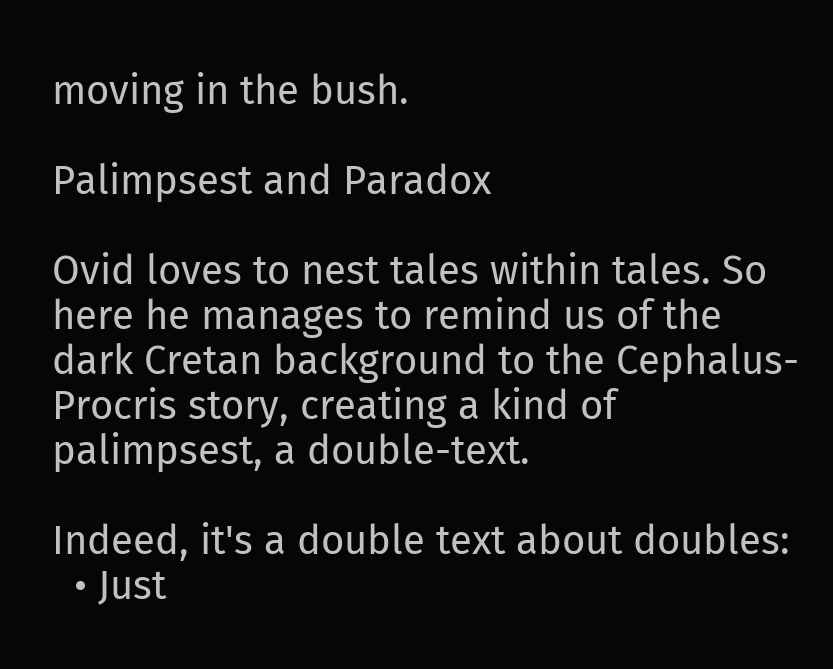moving in the bush.

Palimpsest and Paradox

Ovid loves to nest tales within tales. So here he manages to remind us of the dark Cretan background to the Cephalus-Procris story, creating a kind of palimpsest, a double-text.

Indeed, it's a double text about doubles:
  • Just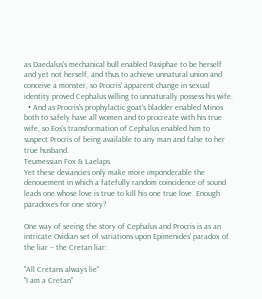as Daedalus's mechanical bull enabled Pasiphae to be herself and yet not herself, and thus to achieve unnatural union and conceive a monster, so Procris' apparent change in sexual identity proved Cephalus willing to unnaturally possess his wife.
  • And as Procris's prophylactic goat's bladder enabled Minos both to safely have all women and to procreate with his true wife, so Eos's transformation of Cephalus enabled him to suspect Procris of being available to any man and false to her true husband.
Teumessian Fox & Laelaps
Yet these deviancies only make more imponderable the denouement in which a fatefully random coincidence of sound leads one whose love is true to kill his one true love. Enough paradoxes for one story?

One way of seeing the story of Cephalus and Procris is as an intricate Ovidian set of variations upon Epimenides' paradox of the liar -- the Cretan liar:

"All Cretans always lie"
"I am a Cretan"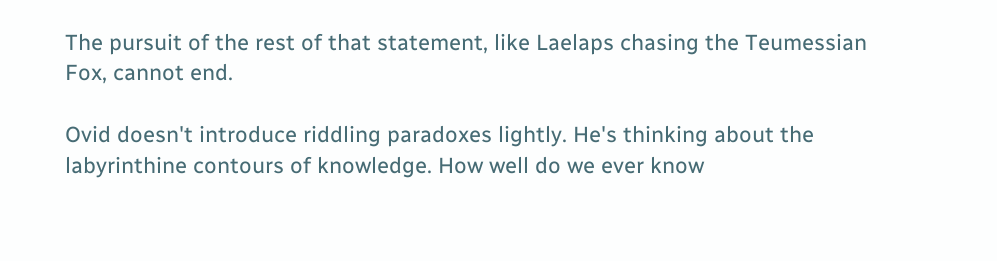The pursuit of the rest of that statement, like Laelaps chasing the Teumessian Fox, cannot end.

Ovid doesn't introduce riddling paradoxes lightly. He's thinking about the labyrinthine contours of knowledge. How well do we ever know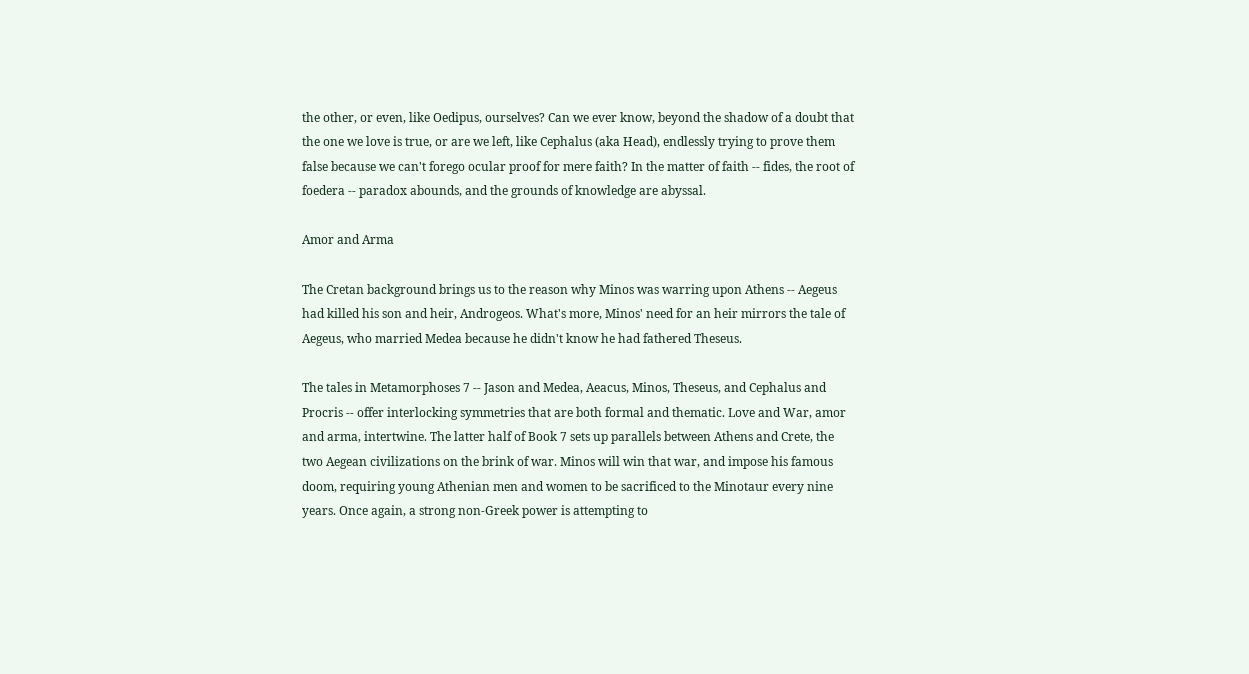the other, or even, like Oedipus, ourselves? Can we ever know, beyond the shadow of a doubt that the one we love is true, or are we left, like Cephalus (aka Head), endlessly trying to prove them false because we can't forego ocular proof for mere faith? In the matter of faith -- fides, the root of foedera -- paradox abounds, and the grounds of knowledge are abyssal.

Amor and Arma

The Cretan background brings us to the reason why Minos was warring upon Athens -- Aegeus had killed his son and heir, Androgeos. What's more, Minos' need for an heir mirrors the tale of Aegeus, who married Medea because he didn't know he had fathered Theseus.

The tales in Metamorphoses 7 -- Jason and Medea, Aeacus, Minos, Theseus, and Cephalus and Procris -- offer interlocking symmetries that are both formal and thematic. Love and War, amor and arma, intertwine. The latter half of Book 7 sets up parallels between Athens and Crete, the two Aegean civilizations on the brink of war. Minos will win that war, and impose his famous doom, requiring young Athenian men and women to be sacrificed to the Minotaur every nine years. Once again, a strong non-Greek power is attempting to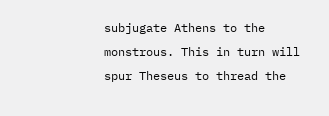subjugate Athens to the monstrous. This in turn will spur Theseus to thread the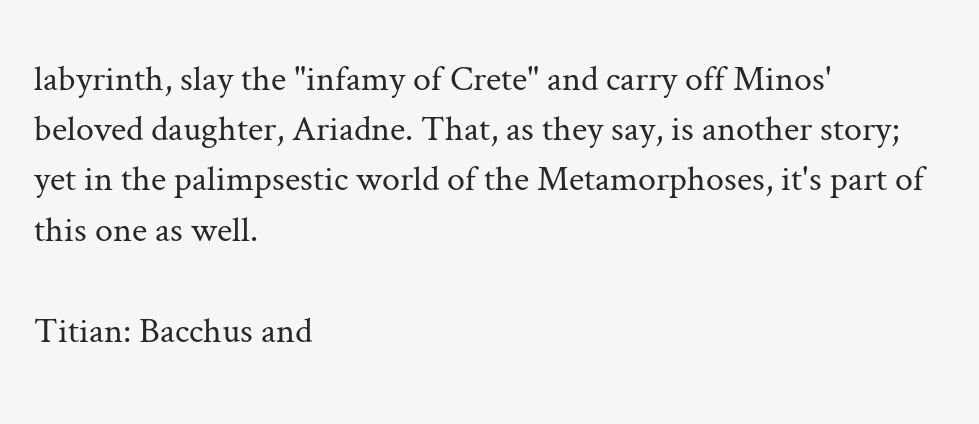labyrinth, slay the "infamy of Crete" and carry off Minos' beloved daughter, Ariadne. That, as they say, is another story; yet in the palimpsestic world of the Metamorphoses, it's part of this one as well.

Titian: Bacchus and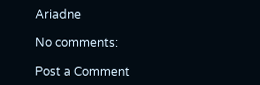Ariadne

No comments:

Post a Comment